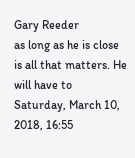Gary Reeder
as long as he is close is all that matters. He will have to
Saturday, March 10, 2018, 16:55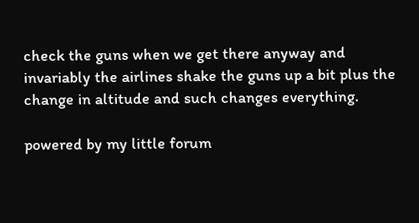check the guns when we get there anyway and invariably the airlines shake the guns up a bit plus the change in altitude and such changes everything.

powered by my little forum